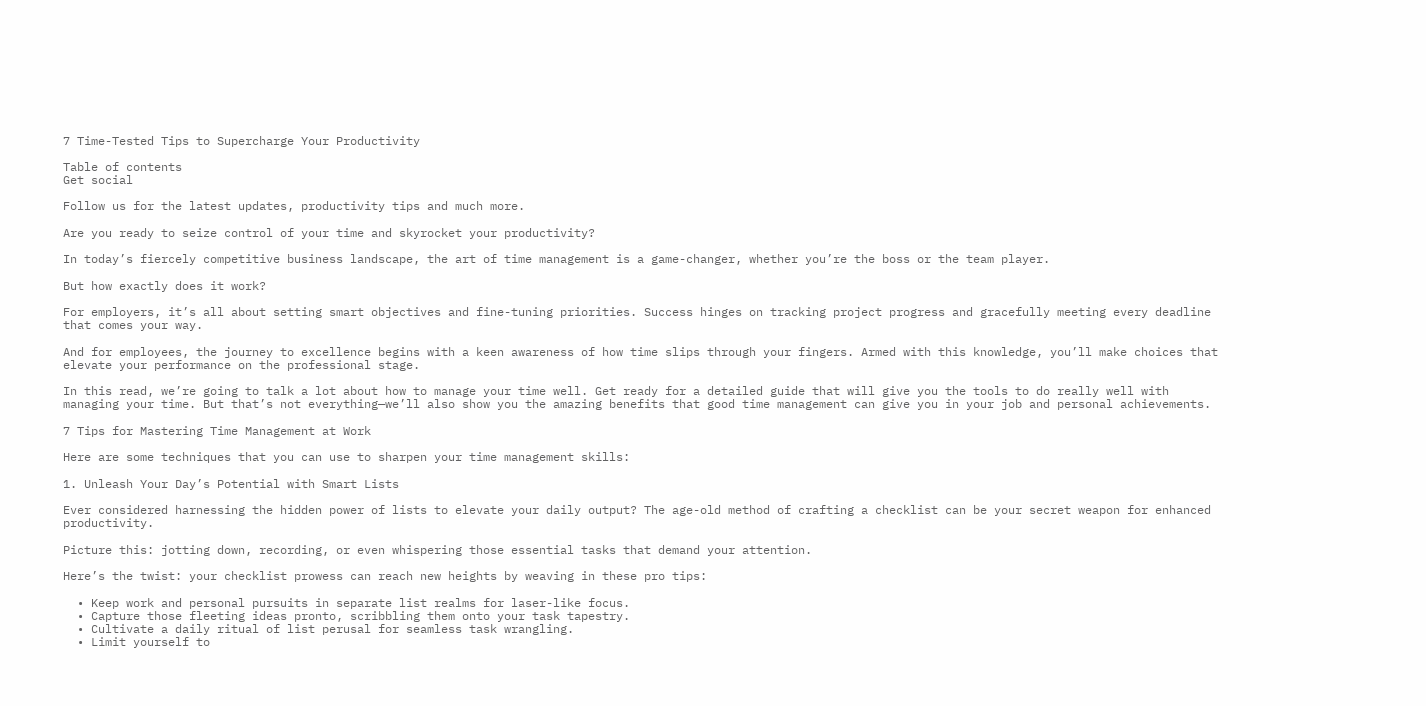7 Time-Tested Tips to Supercharge Your Productivity

Table of contents
Get social

Follow us for the latest updates, productivity tips and much more.

Are you ready to seize control of your time and skyrocket your productivity?

In today’s fiercely competitive business landscape, the art of time management is a game-changer, whether you’re the boss or the team player.

But how exactly does it work?

For employers, it’s all about setting smart objectives and fine-tuning priorities. Success hinges on tracking project progress and gracefully meeting every deadline that comes your way.

And for employees, the journey to excellence begins with a keen awareness of how time slips through your fingers. Armed with this knowledge, you’ll make choices that elevate your performance on the professional stage.

In this read, we’re going to talk a lot about how to manage your time well. Get ready for a detailed guide that will give you the tools to do really well with managing your time. But that’s not everything—we’ll also show you the amazing benefits that good time management can give you in your job and personal achievements.

7 Tips for Mastering Time Management at Work

Here are some techniques that you can use to sharpen your time management skills:

1. Unleash Your Day’s Potential with Smart Lists

Ever considered harnessing the hidden power of lists to elevate your daily output? The age-old method of crafting a checklist can be your secret weapon for enhanced productivity.

Picture this: jotting down, recording, or even whispering those essential tasks that demand your attention.

Here’s the twist: your checklist prowess can reach new heights by weaving in these pro tips:

  • Keep work and personal pursuits in separate list realms for laser-like focus.
  • Capture those fleeting ideas pronto, scribbling them onto your task tapestry.
  • Cultivate a daily ritual of list perusal for seamless task wrangling.
  • Limit yourself to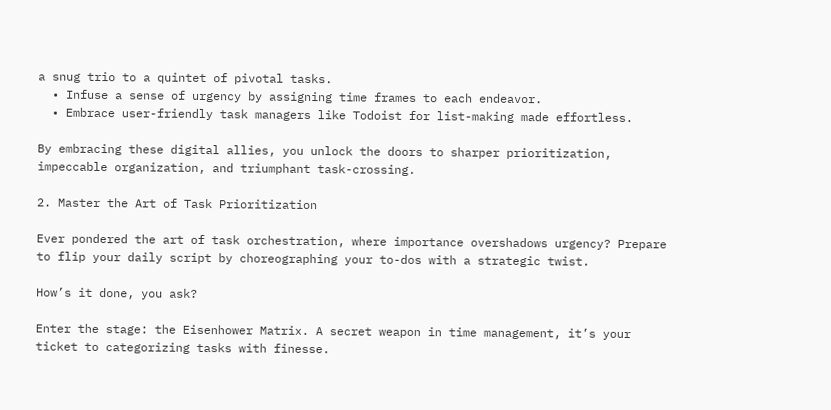a snug trio to a quintet of pivotal tasks.
  • Infuse a sense of urgency by assigning time frames to each endeavor.
  • Embrace user-friendly task managers like Todoist for list-making made effortless.

By embracing these digital allies, you unlock the doors to sharper prioritization, impeccable organization, and triumphant task-crossing.

2. Master the Art of Task Prioritization

Ever pondered the art of task orchestration, where importance overshadows urgency? Prepare to flip your daily script by choreographing your to-dos with a strategic twist.

How’s it done, you ask?

Enter the stage: the Eisenhower Matrix. A secret weapon in time management, it’s your ticket to categorizing tasks with finesse.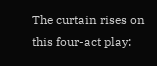The curtain rises on this four-act play: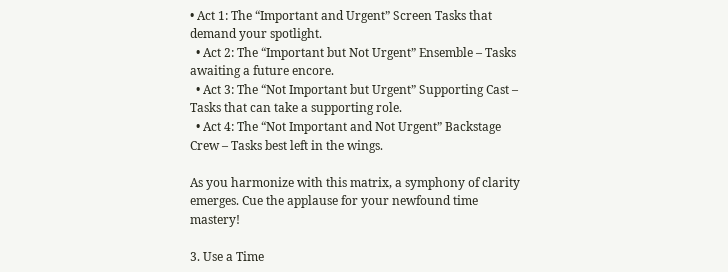• Act 1: The “Important and Urgent” Screen Tasks that demand your spotlight.
  • Act 2: The “Important but Not Urgent” Ensemble – Tasks awaiting a future encore.
  • Act 3: The “Not Important but Urgent” Supporting Cast – Tasks that can take a supporting role.
  • Act 4: The “Not Important and Not Urgent” Backstage Crew – Tasks best left in the wings.

As you harmonize with this matrix, a symphony of clarity emerges. Cue the applause for your newfound time mastery!

3. Use a Time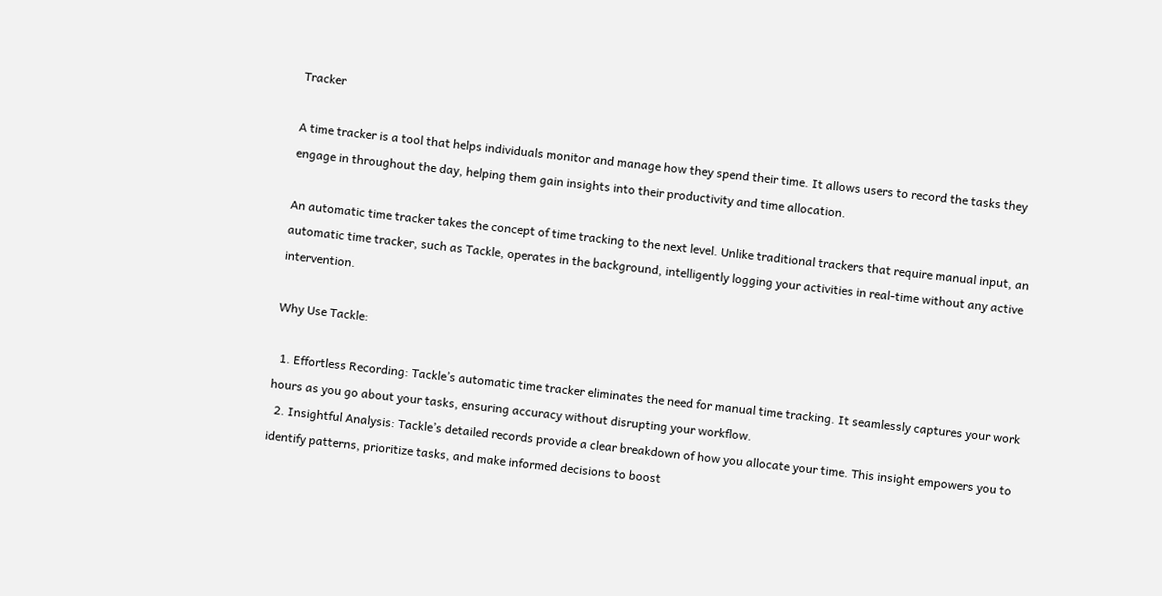Tracker

A time tracker is a tool that helps individuals monitor and manage how they spend their time. It allows users to record the tasks they engage in throughout the day, helping them gain insights into their productivity and time allocation.

An automatic time tracker takes the concept of time tracking to the next level. Unlike traditional trackers that require manual input, an automatic time tracker, such as Tackle, operates in the background, intelligently logging your activities in real-time without any active intervention.

Why Use Tackle:

  1. Effortless Recording: Tackle’s automatic time tracker eliminates the need for manual time tracking. It seamlessly captures your work hours as you go about your tasks, ensuring accuracy without disrupting your workflow.
  2. Insightful Analysis: Tackle’s detailed records provide a clear breakdown of how you allocate your time. This insight empowers you to identify patterns, prioritize tasks, and make informed decisions to boost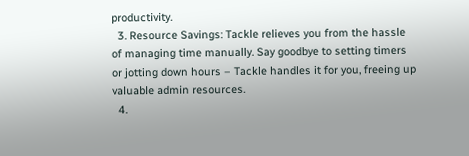productivity.
  3. Resource Savings: Tackle relieves you from the hassle of managing time manually. Say goodbye to setting timers or jotting down hours – Tackle handles it for you, freeing up valuable admin resources.
  4.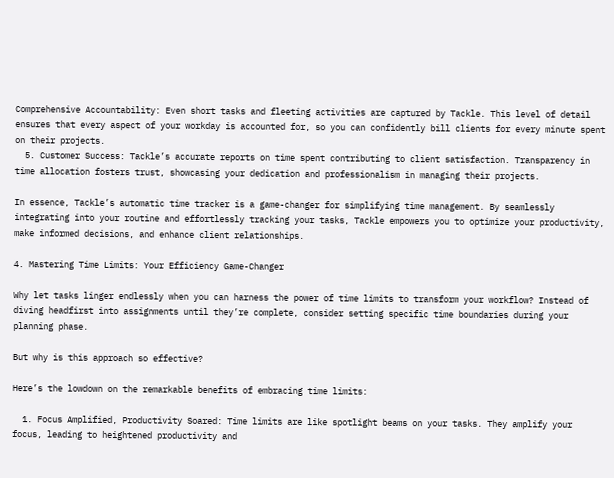Comprehensive Accountability: Even short tasks and fleeting activities are captured by Tackle. This level of detail ensures that every aspect of your workday is accounted for, so you can confidently bill clients for every minute spent on their projects.
  5. Customer Success: Tackle’s accurate reports on time spent contributing to client satisfaction. Transparency in time allocation fosters trust, showcasing your dedication and professionalism in managing their projects.

In essence, Tackle’s automatic time tracker is a game-changer for simplifying time management. By seamlessly integrating into your routine and effortlessly tracking your tasks, Tackle empowers you to optimize your productivity, make informed decisions, and enhance client relationships.

4. Mastering Time Limits: Your Efficiency Game-Changer

Why let tasks linger endlessly when you can harness the power of time limits to transform your workflow? Instead of diving headfirst into assignments until they’re complete, consider setting specific time boundaries during your planning phase.

But why is this approach so effective?

Here’s the lowdown on the remarkable benefits of embracing time limits:

  1. Focus Amplified, Productivity Soared: Time limits are like spotlight beams on your tasks. They amplify your focus, leading to heightened productivity and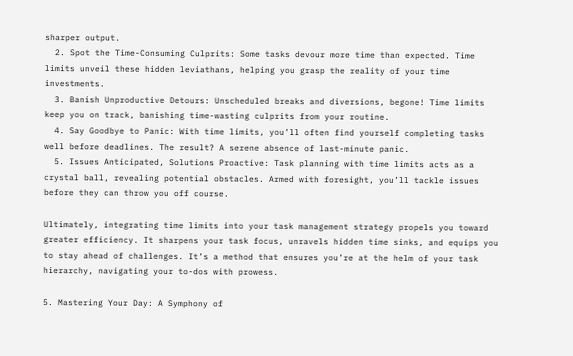sharper output.
  2. Spot the Time-Consuming Culprits: Some tasks devour more time than expected. Time limits unveil these hidden leviathans, helping you grasp the reality of your time investments.
  3. Banish Unproductive Detours: Unscheduled breaks and diversions, begone! Time limits keep you on track, banishing time-wasting culprits from your routine.
  4. Say Goodbye to Panic: With time limits, you’ll often find yourself completing tasks well before deadlines. The result? A serene absence of last-minute panic.
  5. Issues Anticipated, Solutions Proactive: Task planning with time limits acts as a crystal ball, revealing potential obstacles. Armed with foresight, you’ll tackle issues before they can throw you off course.

Ultimately, integrating time limits into your task management strategy propels you toward greater efficiency. It sharpens your task focus, unravels hidden time sinks, and equips you to stay ahead of challenges. It’s a method that ensures you’re at the helm of your task hierarchy, navigating your to-dos with prowess.

5. Mastering Your Day: A Symphony of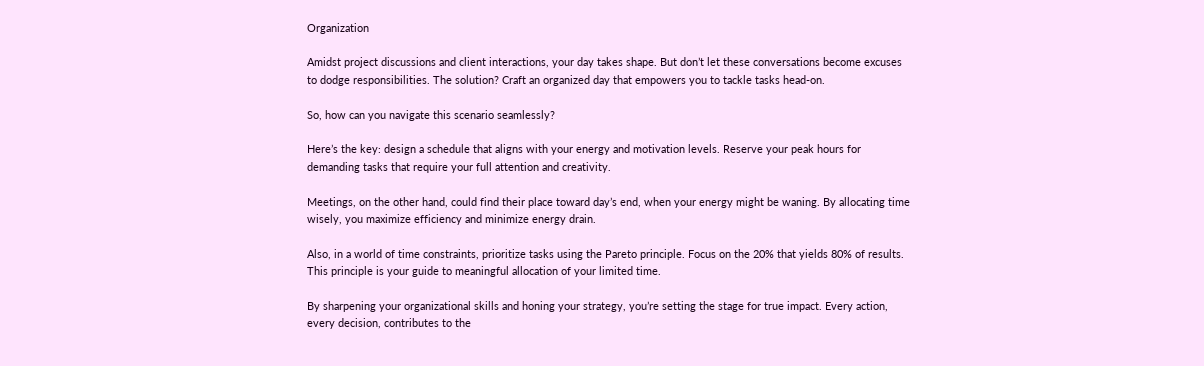Organization

Amidst project discussions and client interactions, your day takes shape. But don’t let these conversations become excuses to dodge responsibilities. The solution? Craft an organized day that empowers you to tackle tasks head-on.

So, how can you navigate this scenario seamlessly?

Here’s the key: design a schedule that aligns with your energy and motivation levels. Reserve your peak hours for demanding tasks that require your full attention and creativity.

Meetings, on the other hand, could find their place toward day’s end, when your energy might be waning. By allocating time wisely, you maximize efficiency and minimize energy drain.

Also, in a world of time constraints, prioritize tasks using the Pareto principle. Focus on the 20% that yields 80% of results. This principle is your guide to meaningful allocation of your limited time.

By sharpening your organizational skills and honing your strategy, you’re setting the stage for true impact. Every action, every decision, contributes to the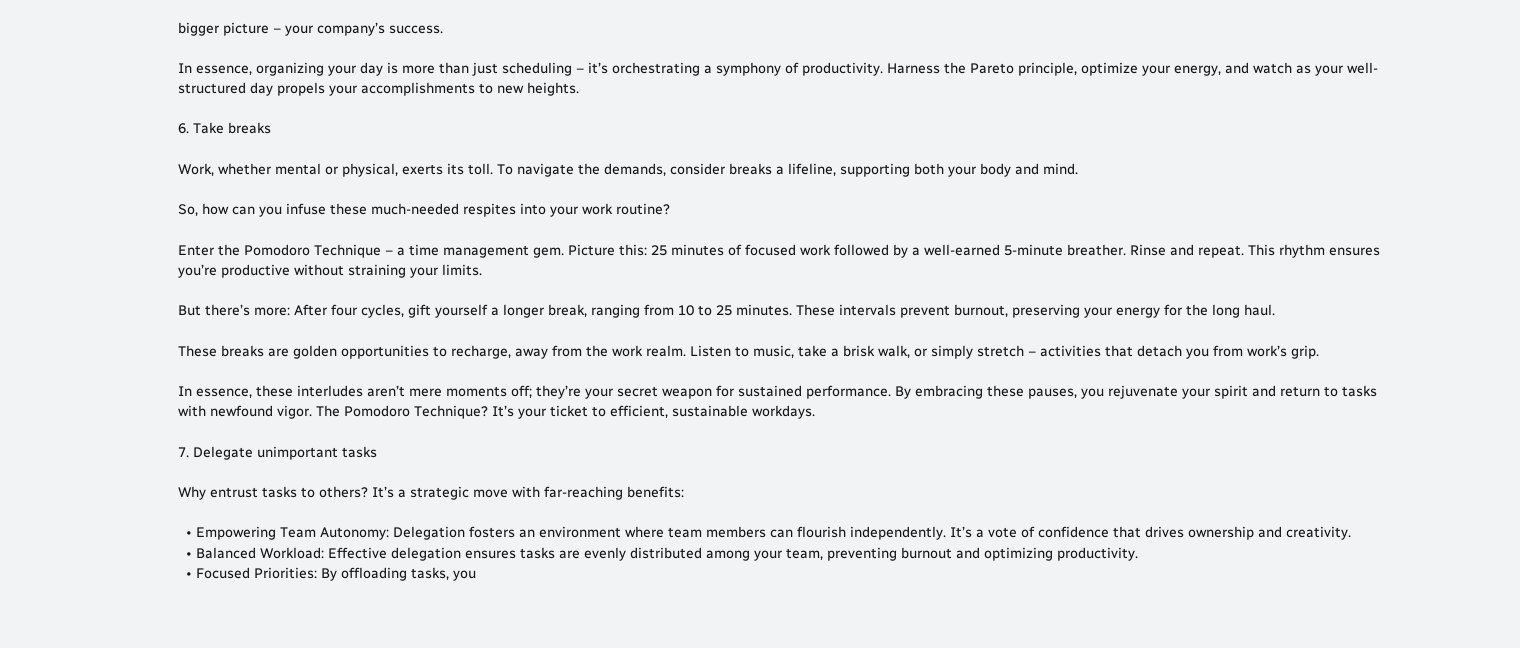bigger picture – your company’s success.

In essence, organizing your day is more than just scheduling – it’s orchestrating a symphony of productivity. Harness the Pareto principle, optimize your energy, and watch as your well-structured day propels your accomplishments to new heights.

6. Take breaks

Work, whether mental or physical, exerts its toll. To navigate the demands, consider breaks a lifeline, supporting both your body and mind.

So, how can you infuse these much-needed respites into your work routine?

Enter the Pomodoro Technique – a time management gem. Picture this: 25 minutes of focused work followed by a well-earned 5-minute breather. Rinse and repeat. This rhythm ensures you’re productive without straining your limits.

But there’s more: After four cycles, gift yourself a longer break, ranging from 10 to 25 minutes. These intervals prevent burnout, preserving your energy for the long haul.

These breaks are golden opportunities to recharge, away from the work realm. Listen to music, take a brisk walk, or simply stretch – activities that detach you from work’s grip.

In essence, these interludes aren’t mere moments off; they’re your secret weapon for sustained performance. By embracing these pauses, you rejuvenate your spirit and return to tasks with newfound vigor. The Pomodoro Technique? It’s your ticket to efficient, sustainable workdays.

7. Delegate unimportant tasks

Why entrust tasks to others? It’s a strategic move with far-reaching benefits:

  • Empowering Team Autonomy: Delegation fosters an environment where team members can flourish independently. It’s a vote of confidence that drives ownership and creativity.
  • Balanced Workload: Effective delegation ensures tasks are evenly distributed among your team, preventing burnout and optimizing productivity.
  • Focused Priorities: By offloading tasks, you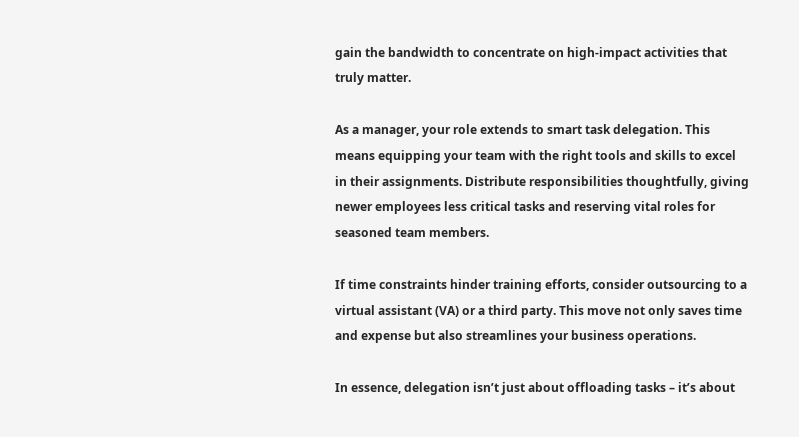gain the bandwidth to concentrate on high-impact activities that truly matter.

As a manager, your role extends to smart task delegation. This means equipping your team with the right tools and skills to excel in their assignments. Distribute responsibilities thoughtfully, giving newer employees less critical tasks and reserving vital roles for seasoned team members.

If time constraints hinder training efforts, consider outsourcing to a virtual assistant (VA) or a third party. This move not only saves time and expense but also streamlines your business operations.

In essence, delegation isn’t just about offloading tasks – it’s about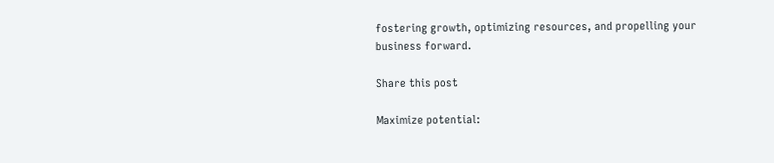fostering growth, optimizing resources, and propelling your business forward.

Share this post

Maximize potential: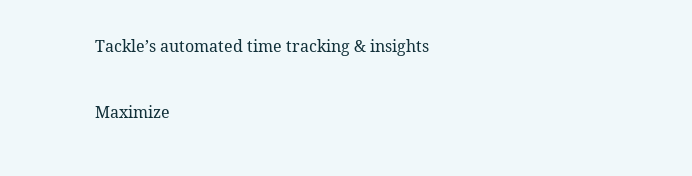Tackle’s automated time tracking & insights

Maximize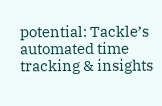potential: Tackle’s automated time tracking & insights